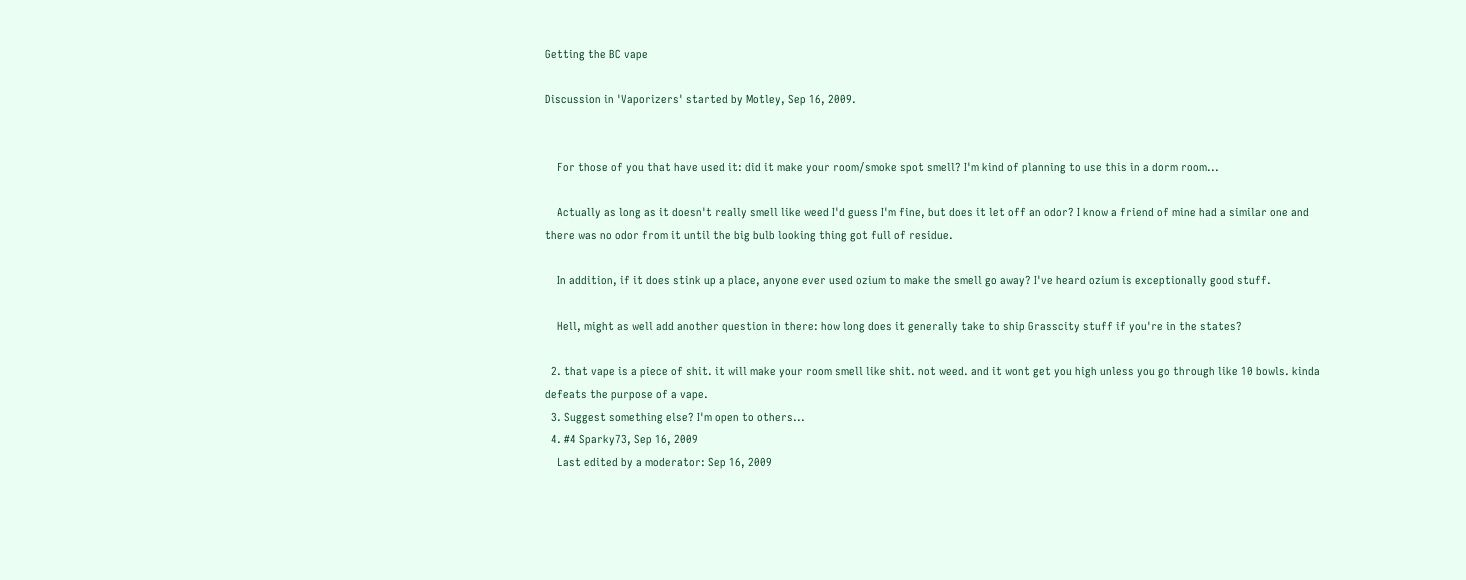Getting the BC vape

Discussion in 'Vaporizers' started by Motley, Sep 16, 2009.


    For those of you that have used it: did it make your room/smoke spot smell? I'm kind of planning to use this in a dorm room...

    Actually as long as it doesn't really smell like weed I'd guess I'm fine, but does it let off an odor? I know a friend of mine had a similar one and there was no odor from it until the big bulb looking thing got full of residue.

    In addition, if it does stink up a place, anyone ever used ozium to make the smell go away? I've heard ozium is exceptionally good stuff.

    Hell, might as well add another question in there: how long does it generally take to ship Grasscity stuff if you're in the states?

  2. that vape is a piece of shit. it will make your room smell like shit. not weed. and it wont get you high unless you go through like 10 bowls. kinda defeats the purpose of a vape.
  3. Suggest something else? I'm open to others...
  4. #4 Sparky73, Sep 16, 2009
    Last edited by a moderator: Sep 16, 2009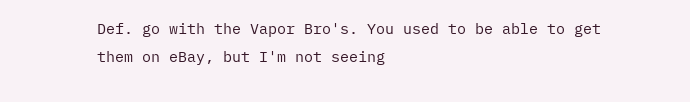Def. go with the Vapor Bro's. You used to be able to get them on eBay, but I'm not seeing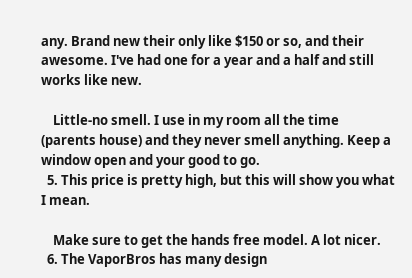any. Brand new their only like $150 or so, and their awesome. I've had one for a year and a half and still works like new.

    Little-no smell. I use in my room all the time (parents house) and they never smell anything. Keep a window open and your good to go.
  5. This price is pretty high, but this will show you what I mean.

    Make sure to get the hands free model. A lot nicer.
  6. The VaporBros has many design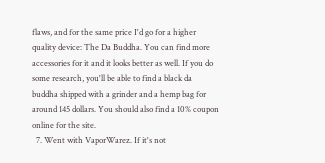flaws, and for the same price I'd go for a higher quality device: The Da Buddha. You can find more accessories for it and it looks better as well. If you do some research, you'll be able to find a black da buddha shipped with a grinder and a hemp bag for around 145 dollars. You should also find a 10% coupon online for the site.
  7. Went with VaporWarez. If it's not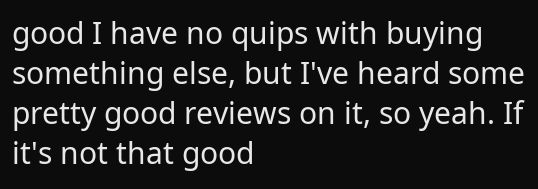good I have no quips with buying something else, but I've heard some pretty good reviews on it, so yeah. If it's not that good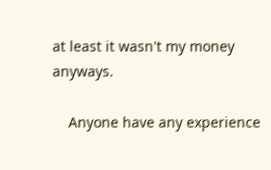at least it wasn't my money anyways.

    Anyone have any experience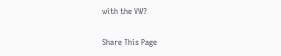with the VW?

Share This Page